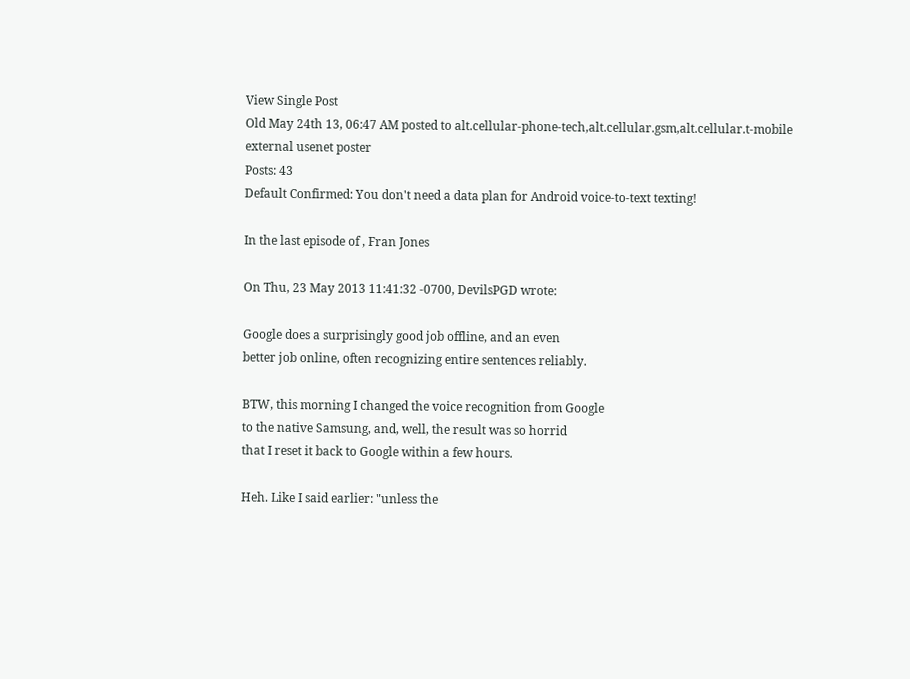View Single Post
Old May 24th 13, 06:47 AM posted to alt.cellular-phone-tech,alt.cellular.gsm,alt.cellular.t-mobile
external usenet poster
Posts: 43
Default Confirmed: You don't need a data plan for Android voice-to-text texting!

In the last episode of , Fran Jones

On Thu, 23 May 2013 11:41:32 -0700, DevilsPGD wrote:

Google does a surprisingly good job offline, and an even
better job online, often recognizing entire sentences reliably.

BTW, this morning I changed the voice recognition from Google
to the native Samsung, and, well, the result was so horrid
that I reset it back to Google within a few hours.

Heh. Like I said earlier: "unless the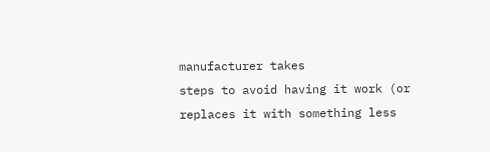manufacturer takes
steps to avoid having it work (or replaces it with something less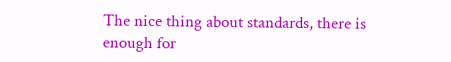The nice thing about standards, there is enough for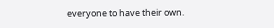everyone to have their own.